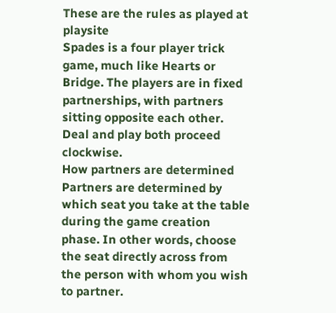These are the rules as played at playsite
Spades is a four player trick game, much like Hearts or Bridge. The players are in fixed partnerships, with partners sitting opposite each other. Deal and play both proceed clockwise.
How partners are determined
Partners are determined by which seat you take at the table during the game creation phase. In other words, choose the seat directly across from the person with whom you wish to partner.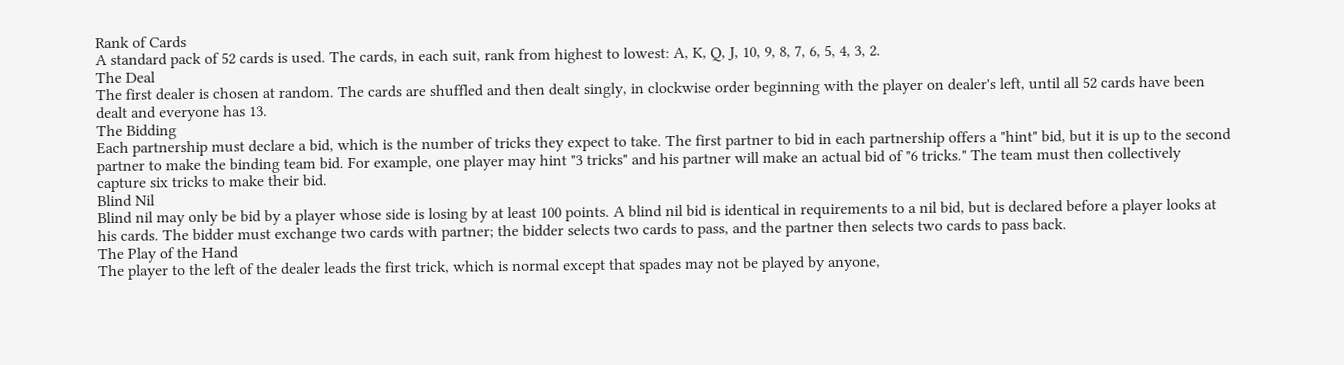Rank of Cards
A standard pack of 52 cards is used. The cards, in each suit, rank from highest to lowest: A, K, Q, J, 10, 9, 8, 7, 6, 5, 4, 3, 2.
The Deal
The first dealer is chosen at random. The cards are shuffled and then dealt singly, in clockwise order beginning with the player on dealer's left, until all 52 cards have been dealt and everyone has 13.
The Bidding
Each partnership must declare a bid, which is the number of tricks they expect to take. The first partner to bid in each partnership offers a "hint" bid, but it is up to the second partner to make the binding team bid. For example, one player may hint "3 tricks" and his partner will make an actual bid of "6 tricks." The team must then collectively capture six tricks to make their bid.
Blind Nil
Blind nil may only be bid by a player whose side is losing by at least 100 points. A blind nil bid is identical in requirements to a nil bid, but is declared before a player looks at his cards. The bidder must exchange two cards with partner; the bidder selects two cards to pass, and the partner then selects two cards to pass back.
The Play of the Hand
The player to the left of the dealer leads the first trick, which is normal except that spades may not be played by anyone,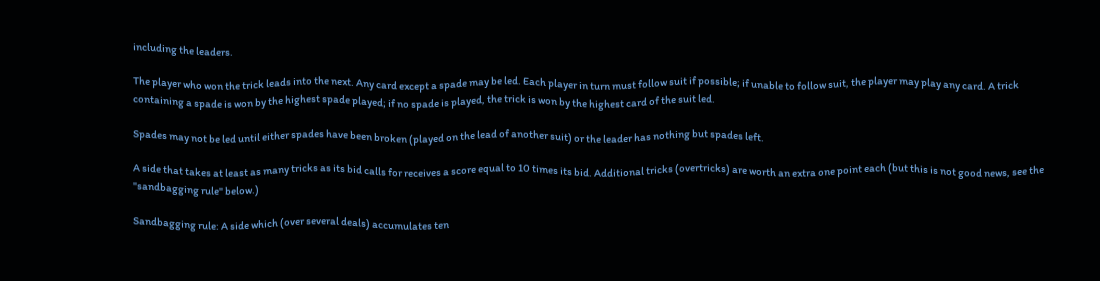including the leaders.

The player who won the trick leads into the next. Any card except a spade may be led. Each player in turn must follow suit if possible; if unable to follow suit, the player may play any card. A trick containing a spade is won by the highest spade played; if no spade is played, the trick is won by the highest card of the suit led.

Spades may not be led until either spades have been broken (played on the lead of another suit) or the leader has nothing but spades left.

A side that takes at least as many tricks as its bid calls for receives a score equal to 10 times its bid. Additional tricks (overtricks) are worth an extra one point each (but this is not good news, see the "sandbagging rule" below.)

Sandbagging rule: A side which (over several deals) accumulates ten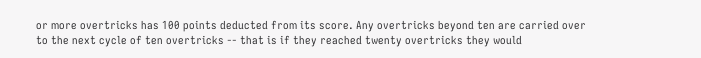or more overtricks has 100 points deducted from its score. Any overtricks beyond ten are carried over to the next cycle of ten overtricks -- that is if they reached twenty overtricks they would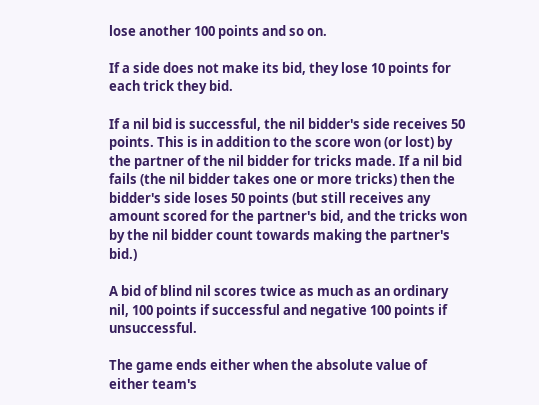lose another 100 points and so on.

If a side does not make its bid, they lose 10 points for each trick they bid.

If a nil bid is successful, the nil bidder's side receives 50 points. This is in addition to the score won (or lost) by the partner of the nil bidder for tricks made. If a nil bid fails (the nil bidder takes one or more tricks) then the bidder's side loses 50 points (but still receives any amount scored for the partner's bid, and the tricks won by the nil bidder count towards making the partner's bid.)

A bid of blind nil scores twice as much as an ordinary nil, 100 points if successful and negative 100 points if unsuccessful.

The game ends either when the absolute value of either team's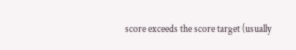score exceeds the score target (usually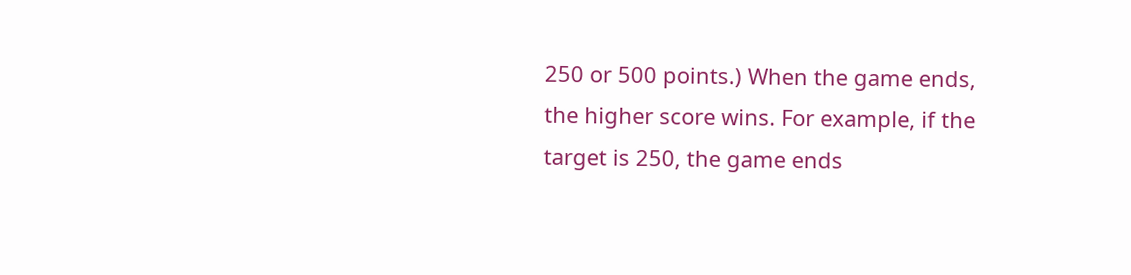250 or 500 points.) When the game ends, the higher score wins. For example, if the target is 250, the game ends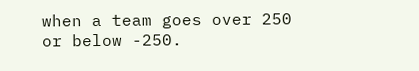when a team goes over 250 or below -250.